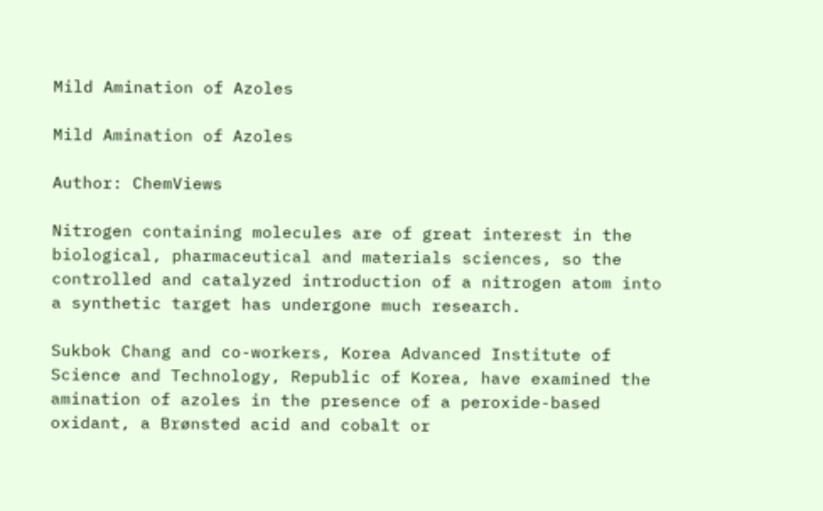Mild Amination of Azoles

Mild Amination of Azoles

Author: ChemViews

Nitrogen containing molecules are of great interest in the biological, pharmaceutical and materials sciences, so the controlled and catalyzed introduction of a nitrogen atom into a synthetic target has undergone much research.

Sukbok Chang and co-workers, Korea Advanced Institute of Science and Technology, Republic of Korea, have examined the amination of azoles in the presence of a peroxide-based oxidant, a Brønsted acid and cobalt or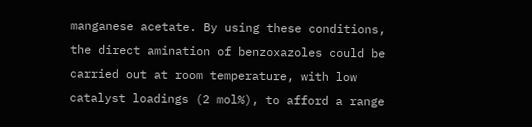manganese acetate. By using these conditions, the direct amination of benzoxazoles could be carried out at room temperature, with low catalyst loadings (2 mol%), to afford a range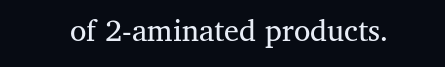of 2-aminated products.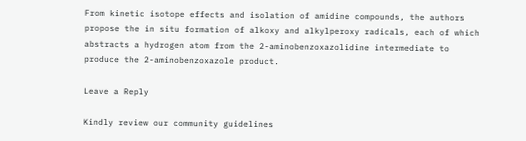From kinetic isotope effects and isolation of amidine compounds, the authors propose the in situ formation of alkoxy and alkylperoxy radicals, each of which abstracts a hydrogen atom from the 2-aminobenzoxazolidine intermediate to produce the 2-aminobenzoxazole product.

Leave a Reply

Kindly review our community guidelines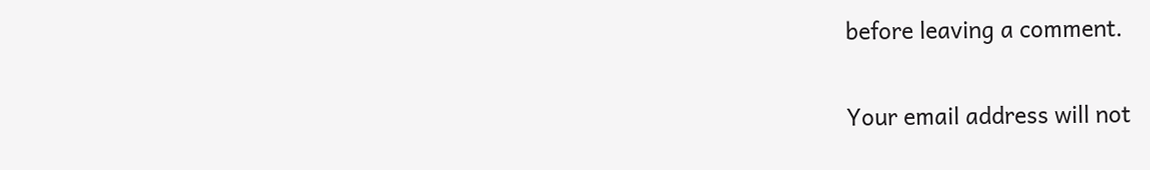before leaving a comment.

Your email address will not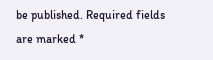be published. Required fields are marked *